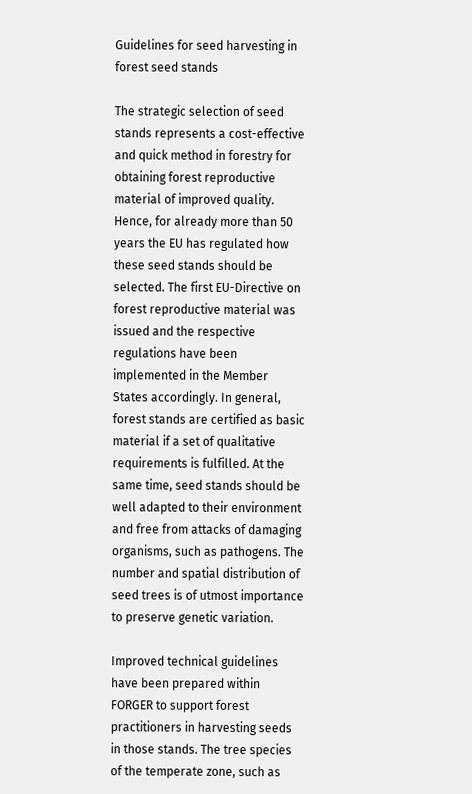Guidelines for seed harvesting in forest seed stands

The strategic selection of seed stands represents a cost-effective and quick method in forestry for obtaining forest reproductive material of improved quality. Hence, for already more than 50 years the EU has regulated how these seed stands should be selected. The first EU-Directive on forest reproductive material was issued and the respective regulations have been implemented in the Member States accordingly. In general, forest stands are certified as basic material if a set of qualitative requirements is fulfilled. At the same time, seed stands should be well adapted to their environment and free from attacks of damaging organisms, such as pathogens. The number and spatial distribution of seed trees is of utmost importance to preserve genetic variation.

Improved technical guidelines have been prepared within FORGER to support forest practitioners in harvesting seeds in those stands. The tree species of the temperate zone, such as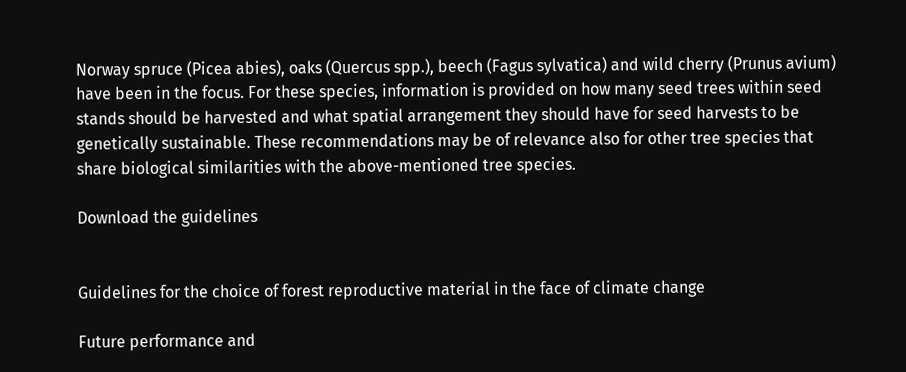Norway spruce (Picea abies), oaks (Quercus spp.), beech (Fagus sylvatica) and wild cherry (Prunus avium) have been in the focus. For these species, information is provided on how many seed trees within seed stands should be harvested and what spatial arrangement they should have for seed harvests to be genetically sustainable. These recommendations may be of relevance also for other tree species that share biological similarities with the above-mentioned tree species.

Download the guidelines


Guidelines for the choice of forest reproductive material in the face of climate change

Future performance and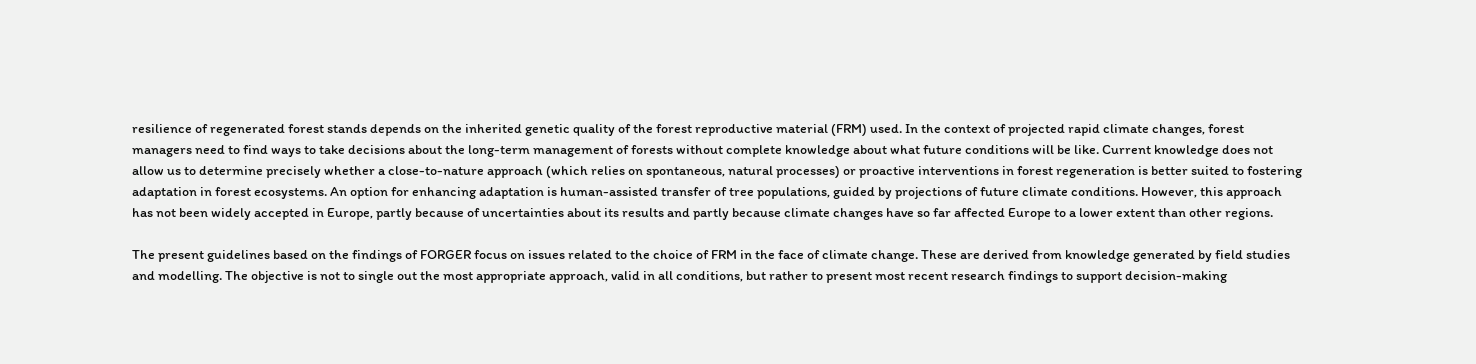resilience of regenerated forest stands depends on the inherited genetic quality of the forest reproductive material (FRM) used. In the context of projected rapid climate changes, forest managers need to find ways to take decisions about the long-term management of forests without complete knowledge about what future conditions will be like. Current knowledge does not allow us to determine precisely whether a close-to-nature approach (which relies on spontaneous, natural processes) or proactive interventions in forest regeneration is better suited to fostering adaptation in forest ecosystems. An option for enhancing adaptation is human-assisted transfer of tree populations, guided by projections of future climate conditions. However, this approach has not been widely accepted in Europe, partly because of uncertainties about its results and partly because climate changes have so far affected Europe to a lower extent than other regions.

The present guidelines based on the findings of FORGER focus on issues related to the choice of FRM in the face of climate change. These are derived from knowledge generated by field studies and modelling. The objective is not to single out the most appropriate approach, valid in all conditions, but rather to present most recent research findings to support decision-making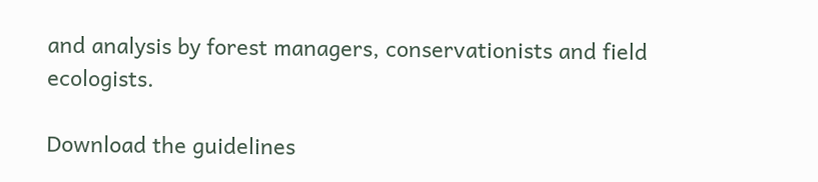and analysis by forest managers, conservationists and field ecologists.

Download the guidelines